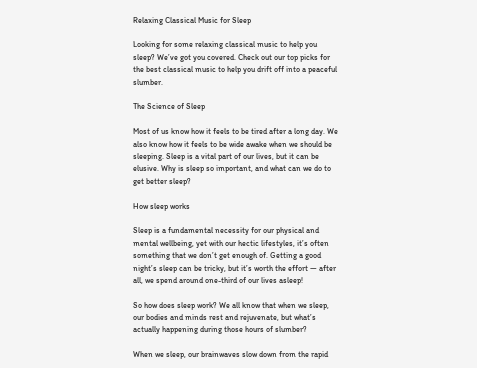Relaxing Classical Music for Sleep

Looking for some relaxing classical music to help you sleep? We’ve got you covered. Check out our top picks for the best classical music to help you drift off into a peaceful slumber.

The Science of Sleep

Most of us know how it feels to be tired after a long day. We also know how it feels to be wide awake when we should be sleeping. Sleep is a vital part of our lives, but it can be elusive. Why is sleep so important, and what can we do to get better sleep?

How sleep works

Sleep is a fundamental necessity for our physical and mental wellbeing, yet with our hectic lifestyles, it’s often something that we don’t get enough of. Getting a good night’s sleep can be tricky, but it’s worth the effort — after all, we spend around one-third of our lives asleep!

So how does sleep work? We all know that when we sleep, our bodies and minds rest and rejuvenate, but what’s actually happening during those hours of slumber?

When we sleep, our brainwaves slow down from the rapid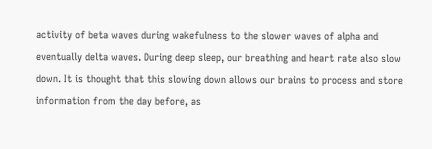activity of beta waves during wakefulness to the slower waves of alpha and eventually delta waves. During deep sleep, our breathing and heart rate also slow down. It is thought that this slowing down allows our brains to process and store information from the day before, as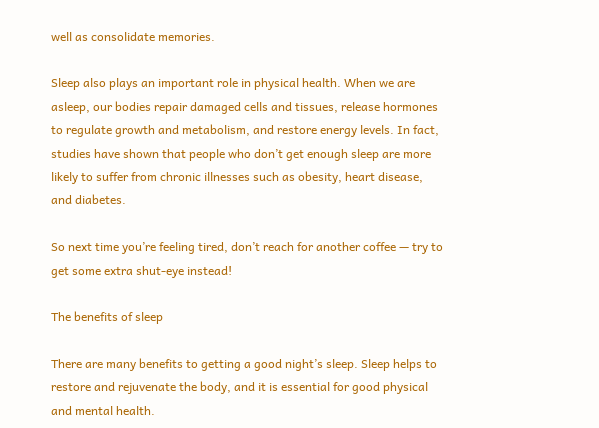well as consolidate memories.

Sleep also plays an important role in physical health. When we are asleep, our bodies repair damaged cells and tissues, release hormones to regulate growth and metabolism, and restore energy levels. In fact, studies have shown that people who don’t get enough sleep are more likely to suffer from chronic illnesses such as obesity, heart disease, and diabetes.

So next time you’re feeling tired, don’t reach for another coffee — try to get some extra shut-eye instead!

The benefits of sleep

There are many benefits to getting a good night’s sleep. Sleep helps to restore and rejuvenate the body, and it is essential for good physical and mental health.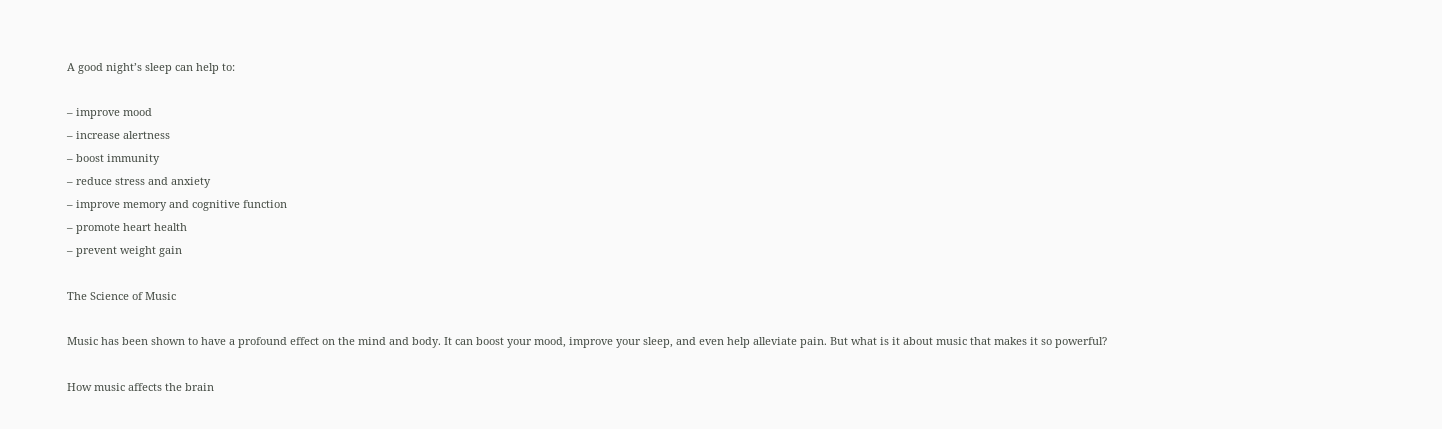A good night’s sleep can help to:

– improve mood
– increase alertness
– boost immunity
– reduce stress and anxiety
– improve memory and cognitive function
– promote heart health
– prevent weight gain

The Science of Music

Music has been shown to have a profound effect on the mind and body. It can boost your mood, improve your sleep, and even help alleviate pain. But what is it about music that makes it so powerful?

How music affects the brain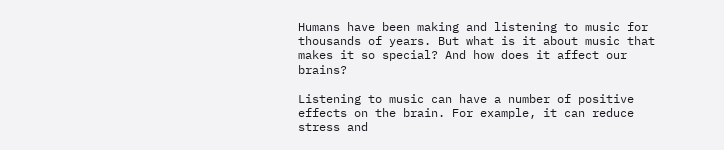Humans have been making and listening to music for thousands of years. But what is it about music that makes it so special? And how does it affect our brains?

Listening to music can have a number of positive effects on the brain. For example, it can reduce stress and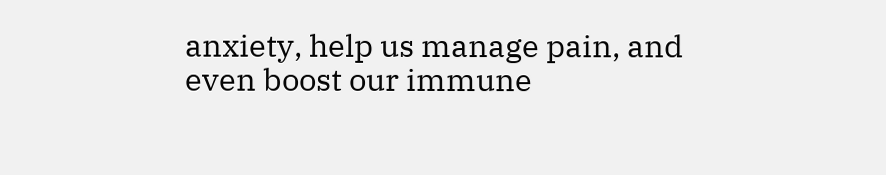anxiety, help us manage pain, and even boost our immune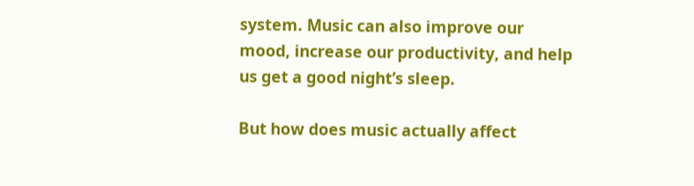system. Music can also improve our mood, increase our productivity, and help us get a good night’s sleep.

But how does music actually affect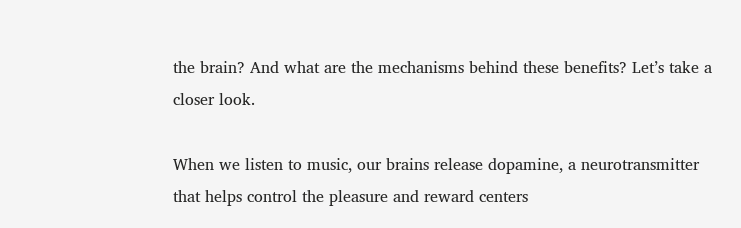the brain? And what are the mechanisms behind these benefits? Let’s take a closer look.

When we listen to music, our brains release dopamine, a neurotransmitter that helps control the pleasure and reward centers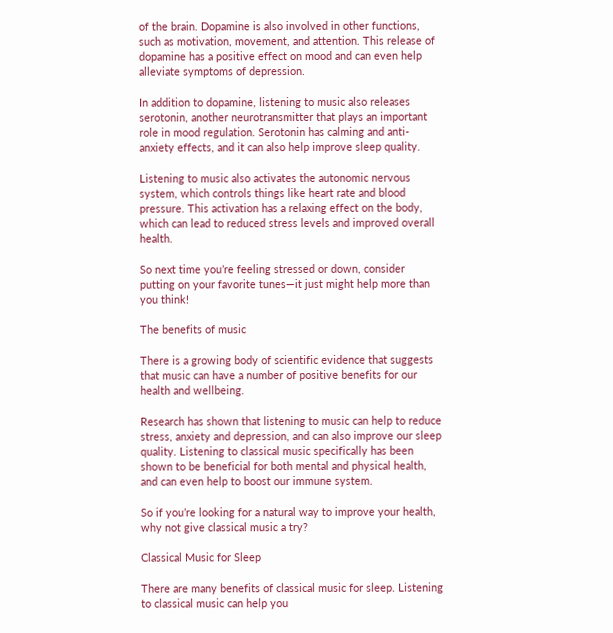of the brain. Dopamine is also involved in other functions, such as motivation, movement, and attention. This release of dopamine has a positive effect on mood and can even help alleviate symptoms of depression.

In addition to dopamine, listening to music also releases serotonin, another neurotransmitter that plays an important role in mood regulation. Serotonin has calming and anti-anxiety effects, and it can also help improve sleep quality.

Listening to music also activates the autonomic nervous system, which controls things like heart rate and blood pressure. This activation has a relaxing effect on the body, which can lead to reduced stress levels and improved overall health.

So next time you’re feeling stressed or down, consider putting on your favorite tunes—it just might help more than you think!

The benefits of music

There is a growing body of scientific evidence that suggests that music can have a number of positive benefits for our health and wellbeing.

Research has shown that listening to music can help to reduce stress, anxiety and depression, and can also improve our sleep quality. Listening to classical music specifically has been shown to be beneficial for both mental and physical health, and can even help to boost our immune system.

So if you’re looking for a natural way to improve your health, why not give classical music a try?

Classical Music for Sleep

There are many benefits of classical music for sleep. Listening to classical music can help you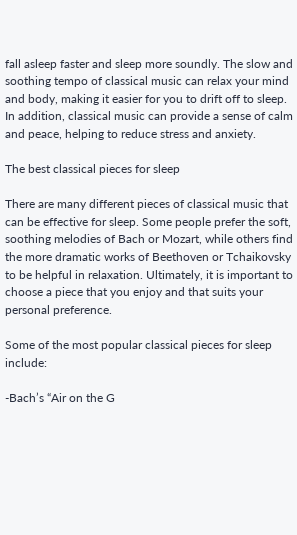fall asleep faster and sleep more soundly. The slow and soothing tempo of classical music can relax your mind and body, making it easier for you to drift off to sleep. In addition, classical music can provide a sense of calm and peace, helping to reduce stress and anxiety.

The best classical pieces for sleep

There are many different pieces of classical music that can be effective for sleep. Some people prefer the soft, soothing melodies of Bach or Mozart, while others find the more dramatic works of Beethoven or Tchaikovsky to be helpful in relaxation. Ultimately, it is important to choose a piece that you enjoy and that suits your personal preference.

Some of the most popular classical pieces for sleep include:

-Bach’s “Air on the G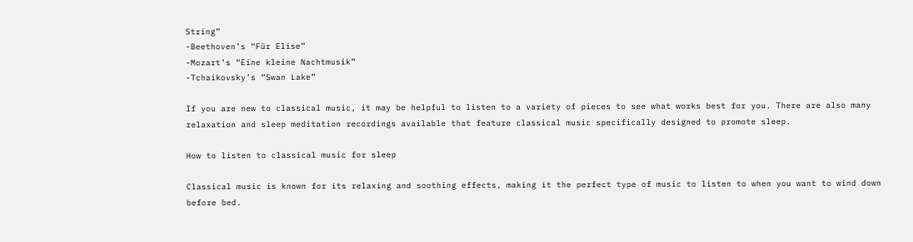String”
-Beethoven’s “Für Elise”
-Mozart’s “Eine kleine Nachtmusik”
-Tchaikovsky’s “Swan Lake”

If you are new to classical music, it may be helpful to listen to a variety of pieces to see what works best for you. There are also many relaxation and sleep meditation recordings available that feature classical music specifically designed to promote sleep.

How to listen to classical music for sleep

Classical music is known for its relaxing and soothing effects, making it the perfect type of music to listen to when you want to wind down before bed.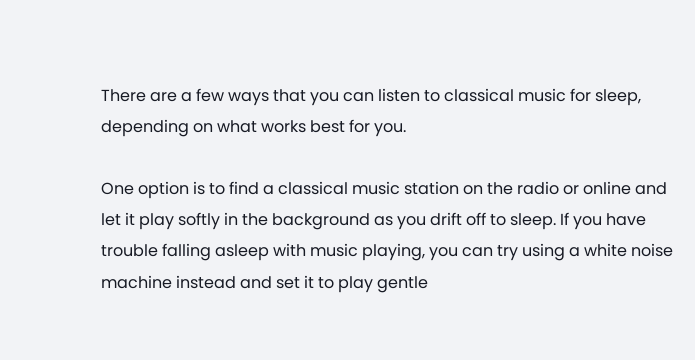There are a few ways that you can listen to classical music for sleep, depending on what works best for you.

One option is to find a classical music station on the radio or online and let it play softly in the background as you drift off to sleep. If you have trouble falling asleep with music playing, you can try using a white noise machine instead and set it to play gentle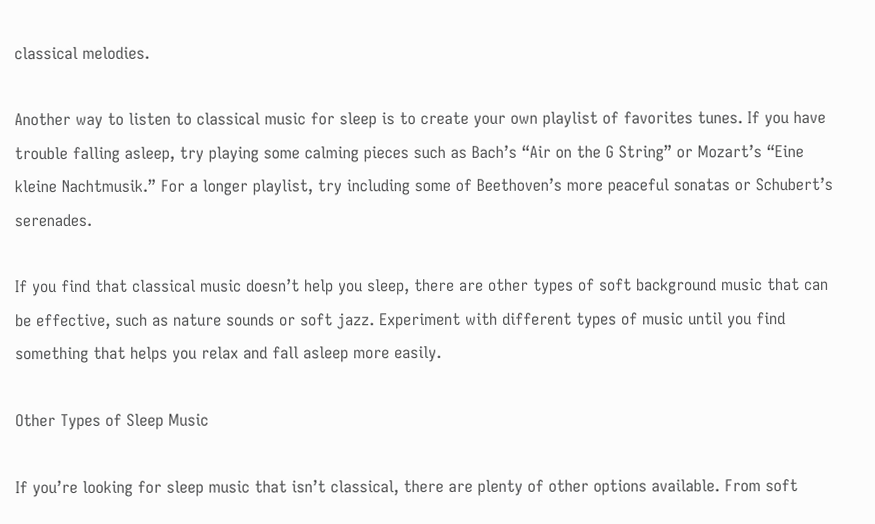classical melodies.

Another way to listen to classical music for sleep is to create your own playlist of favorites tunes. If you have trouble falling asleep, try playing some calming pieces such as Bach’s “Air on the G String” or Mozart’s “Eine kleine Nachtmusik.” For a longer playlist, try including some of Beethoven’s more peaceful sonatas or Schubert’s serenades.

If you find that classical music doesn’t help you sleep, there are other types of soft background music that can be effective, such as nature sounds or soft jazz. Experiment with different types of music until you find something that helps you relax and fall asleep more easily.

Other Types of Sleep Music

If you’re looking for sleep music that isn’t classical, there are plenty of other options available. From soft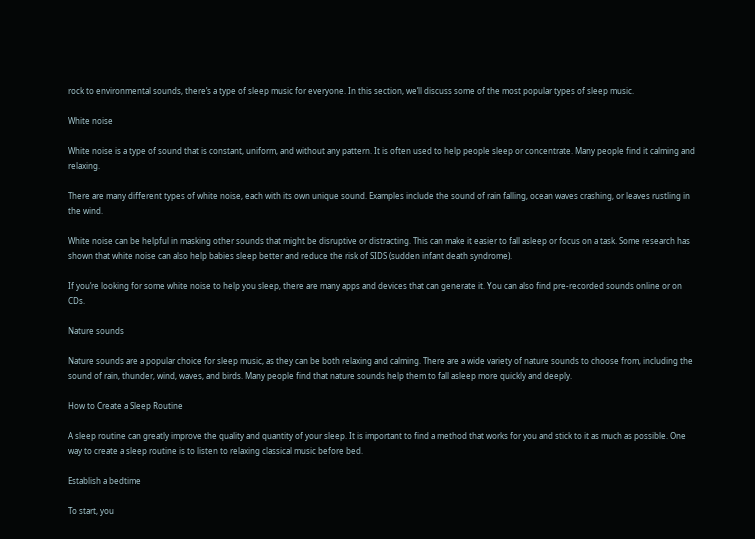rock to environmental sounds, there’s a type of sleep music for everyone. In this section, we’ll discuss some of the most popular types of sleep music.

White noise

White noise is a type of sound that is constant, uniform, and without any pattern. It is often used to help people sleep or concentrate. Many people find it calming and relaxing.

There are many different types of white noise, each with its own unique sound. Examples include the sound of rain falling, ocean waves crashing, or leaves rustling in the wind.

White noise can be helpful in masking other sounds that might be disruptive or distracting. This can make it easier to fall asleep or focus on a task. Some research has shown that white noise can also help babies sleep better and reduce the risk of SIDS (sudden infant death syndrome).

If you’re looking for some white noise to help you sleep, there are many apps and devices that can generate it. You can also find pre-recorded sounds online or on CDs.

Nature sounds

Nature sounds are a popular choice for sleep music, as they can be both relaxing and calming. There are a wide variety of nature sounds to choose from, including the sound of rain, thunder, wind, waves, and birds. Many people find that nature sounds help them to fall asleep more quickly and deeply.

How to Create a Sleep Routine

A sleep routine can greatly improve the quality and quantity of your sleep. It is important to find a method that works for you and stick to it as much as possible. One way to create a sleep routine is to listen to relaxing classical music before bed.

Establish a bedtime

To start, you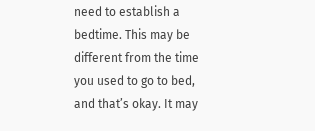need to establish a bedtime. This may be different from the time you used to go to bed, and that’s okay. It may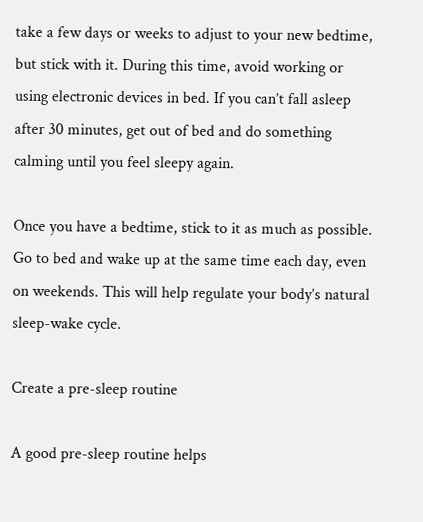take a few days or weeks to adjust to your new bedtime, but stick with it. During this time, avoid working or using electronic devices in bed. If you can’t fall asleep after 30 minutes, get out of bed and do something calming until you feel sleepy again.

Once you have a bedtime, stick to it as much as possible. Go to bed and wake up at the same time each day, even on weekends. This will help regulate your body’s natural sleep-wake cycle.

Create a pre-sleep routine

A good pre-sleep routine helps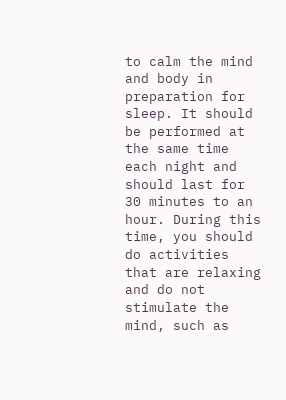to calm the mind and body in preparation for sleep. It should be performed at the same time each night and should last for 30 minutes to an hour. During this time, you should do activities that are relaxing and do not stimulate the mind, such as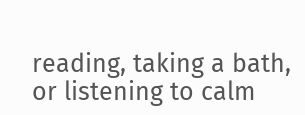reading, taking a bath, or listening to calm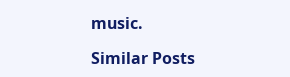music.

Similar Posts